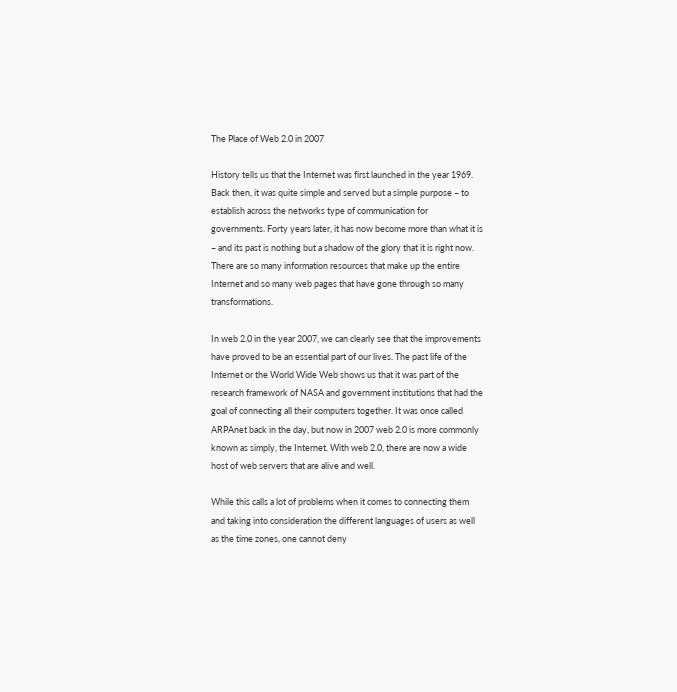The Place of Web 2.0 in 2007

History tells us that the Internet was first launched in the year 1969. Back then, it was quite simple and served but a simple purpose – to establish across the networks type of communication for governments. Forty years later, it has now become more than what it is – and its past is nothing but a shadow of the glory that it is right now. There are so many information resources that make up the entire Internet and so many web pages that have gone through so many transformations.

In web 2.0 in the year 2007, we can clearly see that the improvements have proved to be an essential part of our lives. The past life of the Internet or the World Wide Web shows us that it was part of the research framework of NASA and government institutions that had the goal of connecting all their computers together. It was once called ARPAnet back in the day, but now in 2007 web 2.0 is more commonly known as simply, the Internet. With web 2.0, there are now a wide host of web servers that are alive and well.

While this calls a lot of problems when it comes to connecting them and taking into consideration the different languages of users as well as the time zones, one cannot deny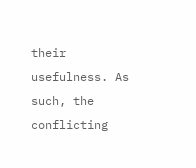their usefulness. As such, the conflicting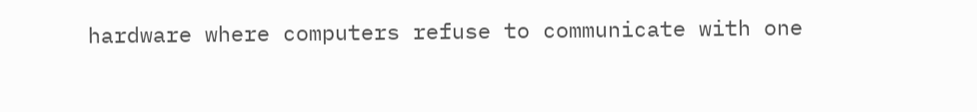hardware where computers refuse to communicate with one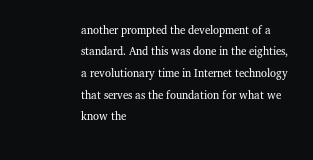another prompted the development of a standard. And this was done in the eighties, a revolutionary time in Internet technology that serves as the foundation for what we know the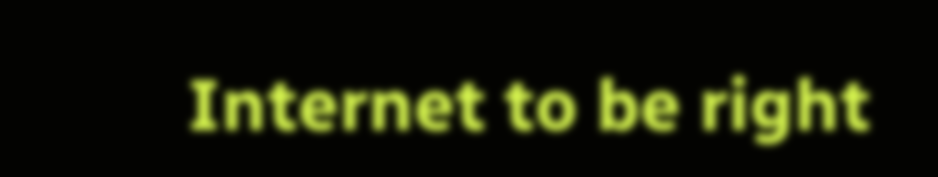Internet to be right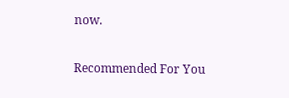now.

Recommended For You